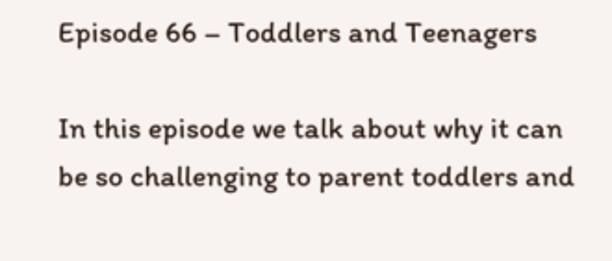Episode 66 – Toddlers and Teenagers

In this episode we talk about why it can be so challenging to parent toddlers and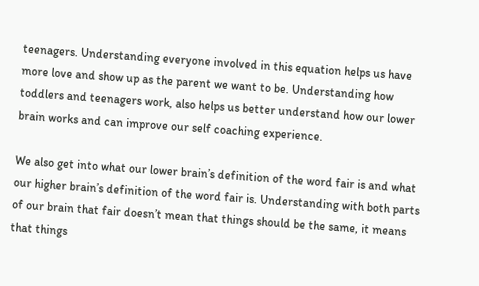teenagers. Understanding everyone involved in this equation helps us have more love and show up as the parent we want to be. Understanding how toddlers and teenagers work, also helps us better understand how our lower brain works and can improve our self coaching experience.

We also get into what our lower brain’s definition of the word fair is and what our higher brain’s definition of the word fair is. Understanding with both parts of our brain that fair doesn’t mean that things should be the same, it means that things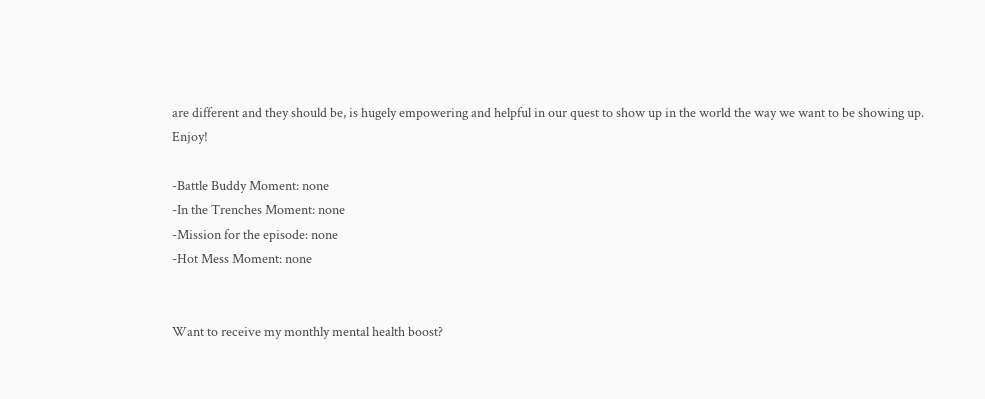are different and they should be, is hugely empowering and helpful in our quest to show up in the world the way we want to be showing up. Enjoy!

-Battle Buddy Moment: none
-In the Trenches Moment: none
-Mission for the episode: none
-Hot Mess Moment: none


Want to receive my monthly mental health boost?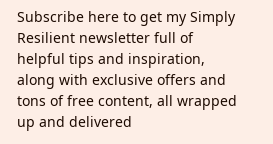Subscribe here to get my Simply Resilient newsletter full of helpful tips and inspiration, along with exclusive offers and tons of free content, all wrapped up and delivered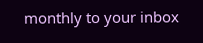monthly to your inbox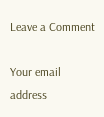Leave a Comment

Your email address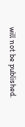will not be published.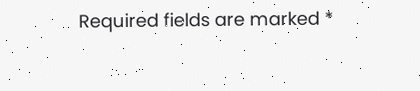Required fields are marked *